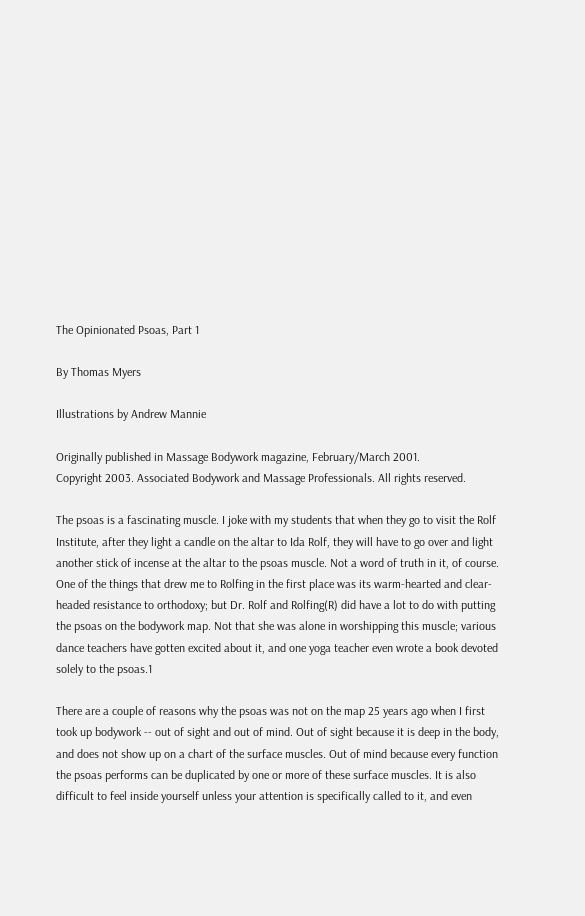The Opinionated Psoas, Part 1

By Thomas Myers

Illustrations by Andrew Mannie

Originally published in Massage Bodywork magazine, February/March 2001.
Copyright 2003. Associated Bodywork and Massage Professionals. All rights reserved.

The psoas is a fascinating muscle. I joke with my students that when they go to visit the Rolf Institute, after they light a candle on the altar to Ida Rolf, they will have to go over and light another stick of incense at the altar to the psoas muscle. Not a word of truth in it, of course. One of the things that drew me to Rolfing in the first place was its warm-hearted and clear-headed resistance to orthodoxy; but Dr. Rolf and Rolfing(R) did have a lot to do with putting the psoas on the bodywork map. Not that she was alone in worshipping this muscle; various dance teachers have gotten excited about it, and one yoga teacher even wrote a book devoted solely to the psoas.1

There are a couple of reasons why the psoas was not on the map 25 years ago when I first took up bodywork -- out of sight and out of mind. Out of sight because it is deep in the body, and does not show up on a chart of the surface muscles. Out of mind because every function the psoas performs can be duplicated by one or more of these surface muscles. It is also difficult to feel inside yourself unless your attention is specifically called to it, and even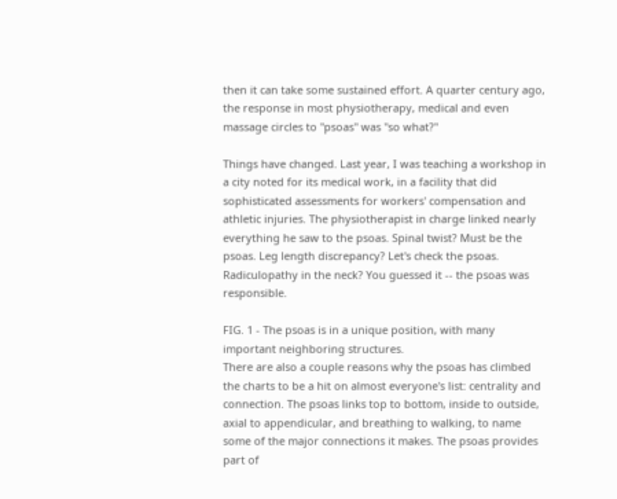then it can take some sustained effort. A quarter century ago, the response in most physiotherapy, medical and even massage circles to "psoas" was "so what?"

Things have changed. Last year, I was teaching a workshop in a city noted for its medical work, in a facility that did sophisticated assessments for workers' compensation and athletic injuries. The physiotherapist in charge linked nearly everything he saw to the psoas. Spinal twist? Must be the psoas. Leg length discrepancy? Let's check the psoas. Radiculopathy in the neck? You guessed it -- the psoas was responsible.

FIG. 1 - The psoas is in a unique position, with many important neighboring structures.
There are also a couple reasons why the psoas has climbed the charts to be a hit on almost everyone's list: centrality and connection. The psoas links top to bottom, inside to outside, axial to appendicular, and breathing to walking, to name some of the major connections it makes. The psoas provides part of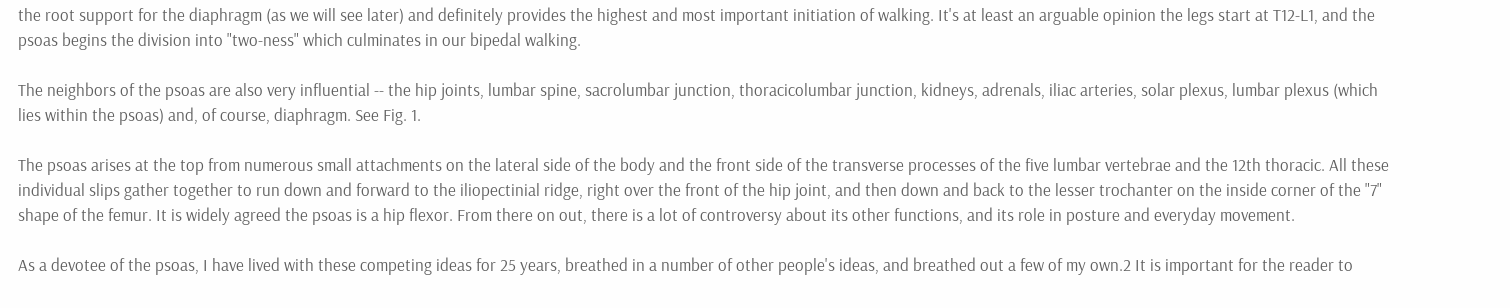the root support for the diaphragm (as we will see later) and definitely provides the highest and most important initiation of walking. It's at least an arguable opinion the legs start at T12-L1, and the psoas begins the division into "two-ness" which culminates in our bipedal walking.

The neighbors of the psoas are also very influential -- the hip joints, lumbar spine, sacrolumbar junction, thoracicolumbar junction, kidneys, adrenals, iliac arteries, solar plexus, lumbar plexus (which lies within the psoas) and, of course, diaphragm. See Fig. 1.

The psoas arises at the top from numerous small attachments on the lateral side of the body and the front side of the transverse processes of the five lumbar vertebrae and the 12th thoracic. All these individual slips gather together to run down and forward to the iliopectinial ridge, right over the front of the hip joint, and then down and back to the lesser trochanter on the inside corner of the "7" shape of the femur. It is widely agreed the psoas is a hip flexor. From there on out, there is a lot of controversy about its other functions, and its role in posture and everyday movement.

As a devotee of the psoas, I have lived with these competing ideas for 25 years, breathed in a number of other people's ideas, and breathed out a few of my own.2 It is important for the reader to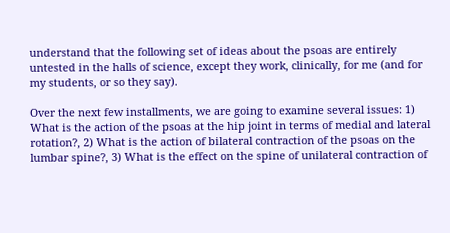understand that the following set of ideas about the psoas are entirely untested in the halls of science, except they work, clinically, for me (and for my students, or so they say).

Over the next few installments, we are going to examine several issues: 1) What is the action of the psoas at the hip joint in terms of medial and lateral rotation?, 2) What is the action of bilateral contraction of the psoas on the lumbar spine?, 3) What is the effect on the spine of unilateral contraction of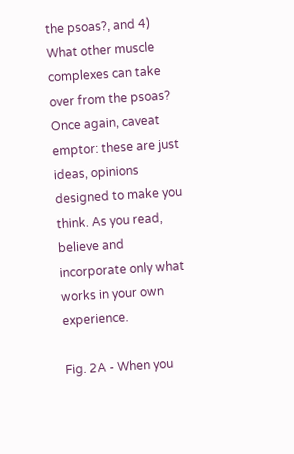the psoas?, and 4) What other muscle complexes can take over from the psoas? Once again, caveat emptor: these are just ideas, opinions designed to make you think. As you read, believe and incorporate only what works in your own experience.

Fig. 2A - When you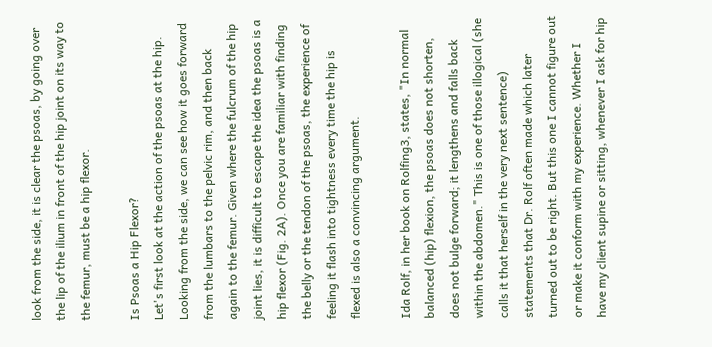look from the side, it is clear the psoas, by going over the lip of the ilium in front of the hip joint on its way to the femur, must be a hip flexor.

Is Psoas a Hip Flexor?
Let's first look at the action of the psoas at the hip. Looking from the side, we can see how it goes forward from the lumbars to the pelvic rim, and then back again to the femur. Given where the fulcrum of the hip joint lies, it is difficult to escape the idea the psoas is a hip flexor (Fig. 2A). Once you are familiar with finding the belly or the tendon of the psoas, the experience of feeling it flash into tightness every time the hip is flexed is also a convincing argument.

Ida Rolf, in her book on Rolfing3, states, "In normal balanced (hip) flexion, the psoas does not shorten, does not bulge forward; it lengthens and falls back within the abdomen." This is one of those illogical (she calls it that herself in the very next sentence) statements that Dr. Rolf often made which later turned out to be right. But this one I cannot figure out or make it conform with my experience. Whether I have my client supine or sitting, whenever I ask for hip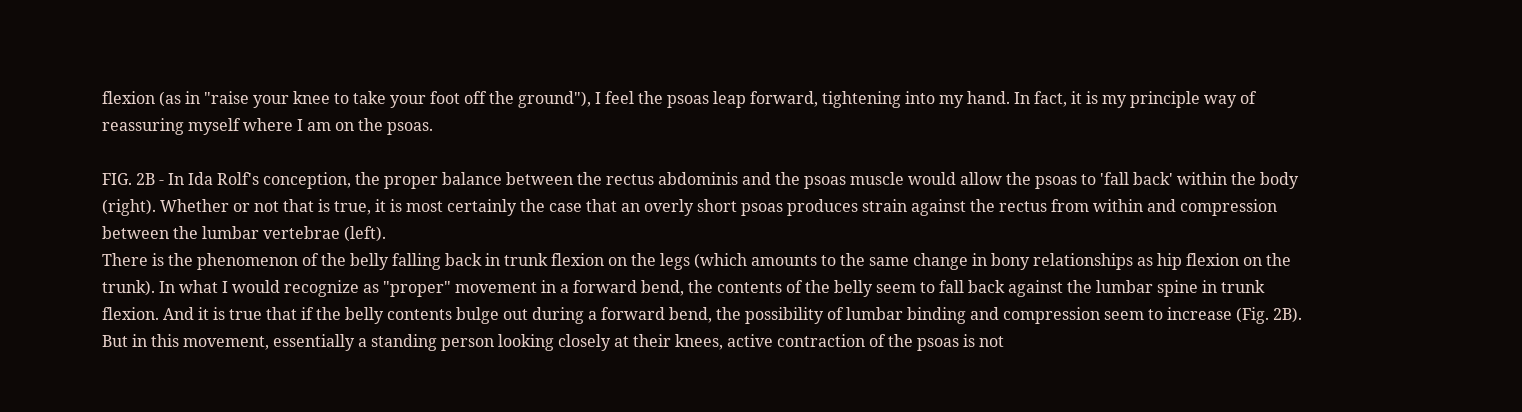flexion (as in "raise your knee to take your foot off the ground"), I feel the psoas leap forward, tightening into my hand. In fact, it is my principle way of reassuring myself where I am on the psoas.

FIG. 2B - In Ida Rolf's conception, the proper balance between the rectus abdominis and the psoas muscle would allow the psoas to 'fall back' within the body (right). Whether or not that is true, it is most certainly the case that an overly short psoas produces strain against the rectus from within and compression between the lumbar vertebrae (left).
There is the phenomenon of the belly falling back in trunk flexion on the legs (which amounts to the same change in bony relationships as hip flexion on the trunk). In what I would recognize as "proper" movement in a forward bend, the contents of the belly seem to fall back against the lumbar spine in trunk flexion. And it is true that if the belly contents bulge out during a forward bend, the possibility of lumbar binding and compression seem to increase (Fig. 2B). But in this movement, essentially a standing person looking closely at their knees, active contraction of the psoas is not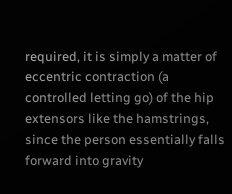required, it is simply a matter of eccentric contraction (a controlled letting go) of the hip extensors like the hamstrings, since the person essentially falls forward into gravity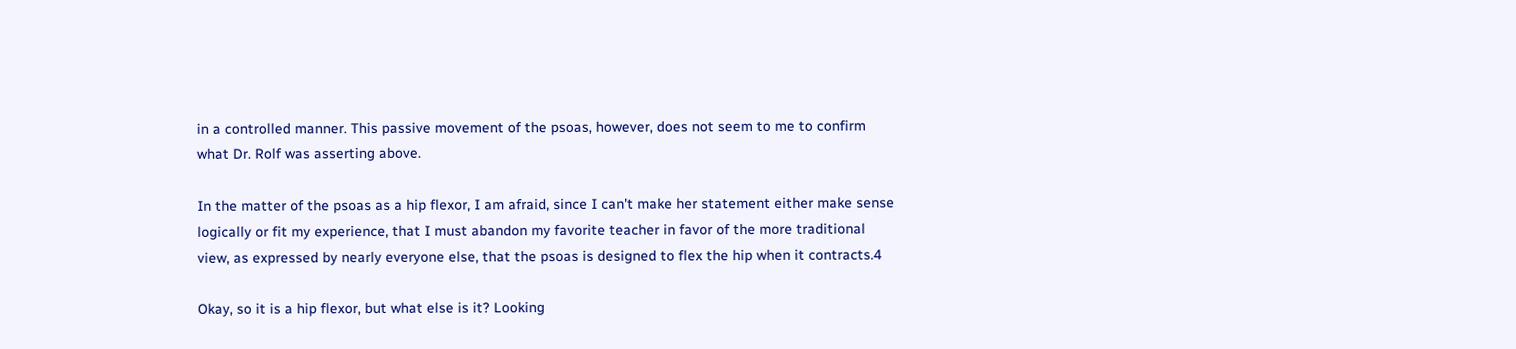in a controlled manner. This passive movement of the psoas, however, does not seem to me to confirm what Dr. Rolf was asserting above.

In the matter of the psoas as a hip flexor, I am afraid, since I can't make her statement either make sense logically or fit my experience, that I must abandon my favorite teacher in favor of the more traditional view, as expressed by nearly everyone else, that the psoas is designed to flex the hip when it contracts.4

Okay, so it is a hip flexor, but what else is it? Looking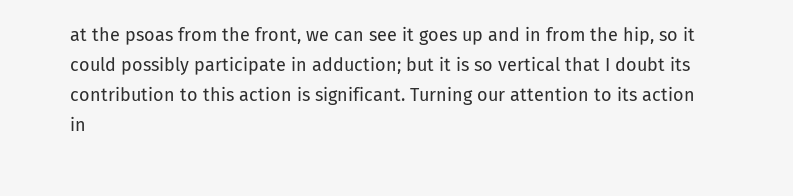at the psoas from the front, we can see it goes up and in from the hip, so it could possibly participate in adduction; but it is so vertical that I doubt its contribution to this action is significant. Turning our attention to its action in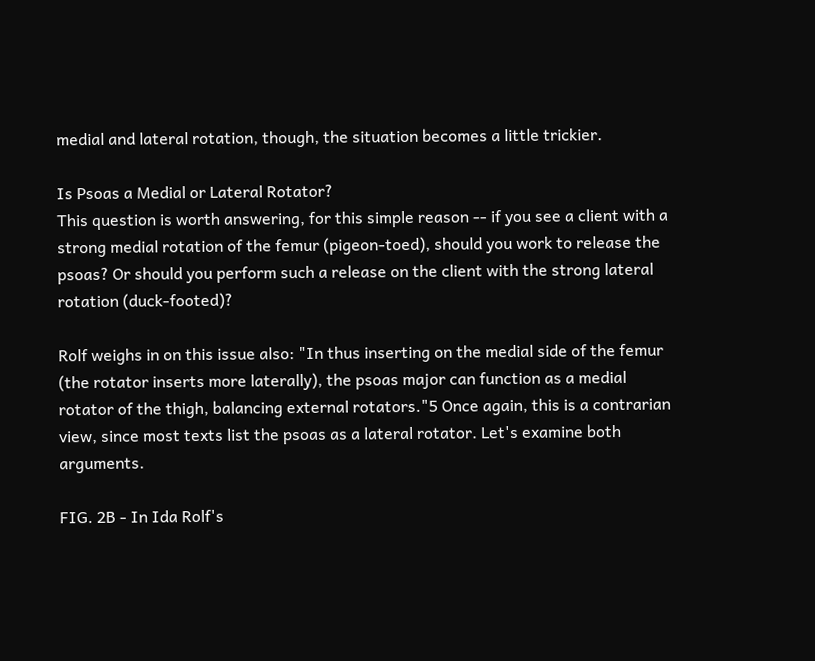medial and lateral rotation, though, the situation becomes a little trickier.

Is Psoas a Medial or Lateral Rotator?
This question is worth answering, for this simple reason -- if you see a client with a strong medial rotation of the femur (pigeon-toed), should you work to release the psoas? Or should you perform such a release on the client with the strong lateral rotation (duck-footed)?

Rolf weighs in on this issue also: "In thus inserting on the medial side of the femur (the rotator inserts more laterally), the psoas major can function as a medial rotator of the thigh, balancing external rotators."5 Once again, this is a contrarian view, since most texts list the psoas as a lateral rotator. Let's examine both arguments.

FIG. 2B - In Ida Rolf's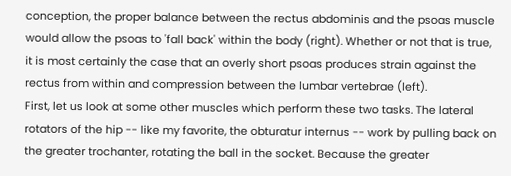conception, the proper balance between the rectus abdominis and the psoas muscle would allow the psoas to 'fall back' within the body (right). Whether or not that is true, it is most certainly the case that an overly short psoas produces strain against the rectus from within and compression between the lumbar vertebrae (left).
First, let us look at some other muscles which perform these two tasks. The lateral rotators of the hip -- like my favorite, the obturatur internus -- work by pulling back on the greater trochanter, rotating the ball in the socket. Because the greater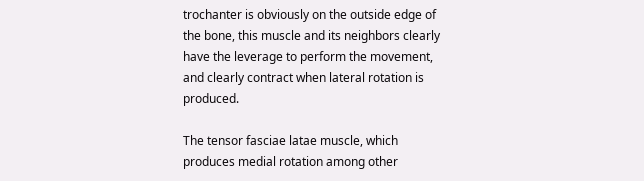trochanter is obviously on the outside edge of the bone, this muscle and its neighbors clearly have the leverage to perform the movement, and clearly contract when lateral rotation is produced.

The tensor fasciae latae muscle, which produces medial rotation among other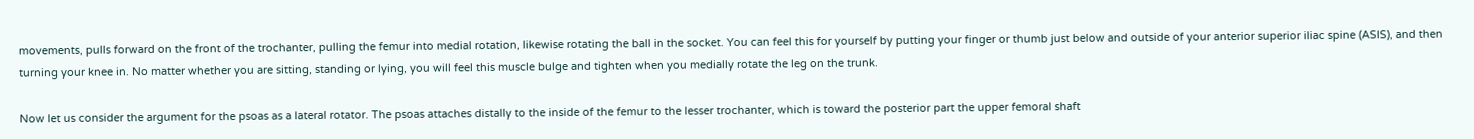movements, pulls forward on the front of the trochanter, pulling the femur into medial rotation, likewise rotating the ball in the socket. You can feel this for yourself by putting your finger or thumb just below and outside of your anterior superior iliac spine (ASIS), and then turning your knee in. No matter whether you are sitting, standing or lying, you will feel this muscle bulge and tighten when you medially rotate the leg on the trunk.

Now let us consider the argument for the psoas as a lateral rotator. The psoas attaches distally to the inside of the femur to the lesser trochanter, which is toward the posterior part the upper femoral shaft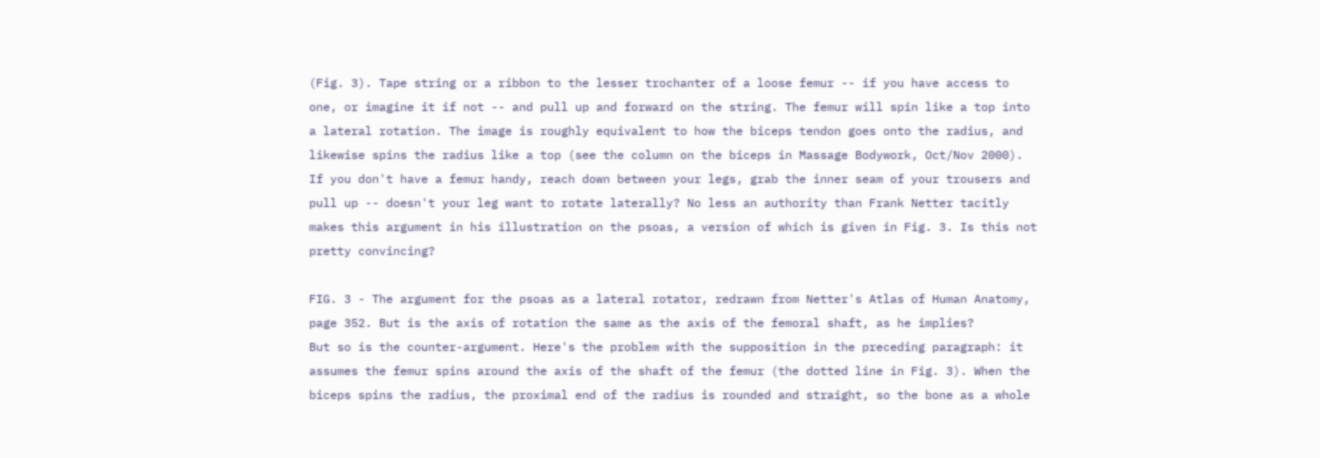(Fig. 3). Tape string or a ribbon to the lesser trochanter of a loose femur -- if you have access to one, or imagine it if not -- and pull up and forward on the string. The femur will spin like a top into a lateral rotation. The image is roughly equivalent to how the biceps tendon goes onto the radius, and likewise spins the radius like a top (see the column on the biceps in Massage Bodywork, Oct/Nov 2000). If you don't have a femur handy, reach down between your legs, grab the inner seam of your trousers and pull up -- doesn't your leg want to rotate laterally? No less an authority than Frank Netter tacitly makes this argument in his illustration on the psoas, a version of which is given in Fig. 3. Is this not pretty convincing?

FIG. 3 - The argument for the psoas as a lateral rotator, redrawn from Netter's Atlas of Human Anatomy, page 352. But is the axis of rotation the same as the axis of the femoral shaft, as he implies?
But so is the counter-argument. Here's the problem with the supposition in the preceding paragraph: it assumes the femur spins around the axis of the shaft of the femur (the dotted line in Fig. 3). When the biceps spins the radius, the proximal end of the radius is rounded and straight, so the bone as a whole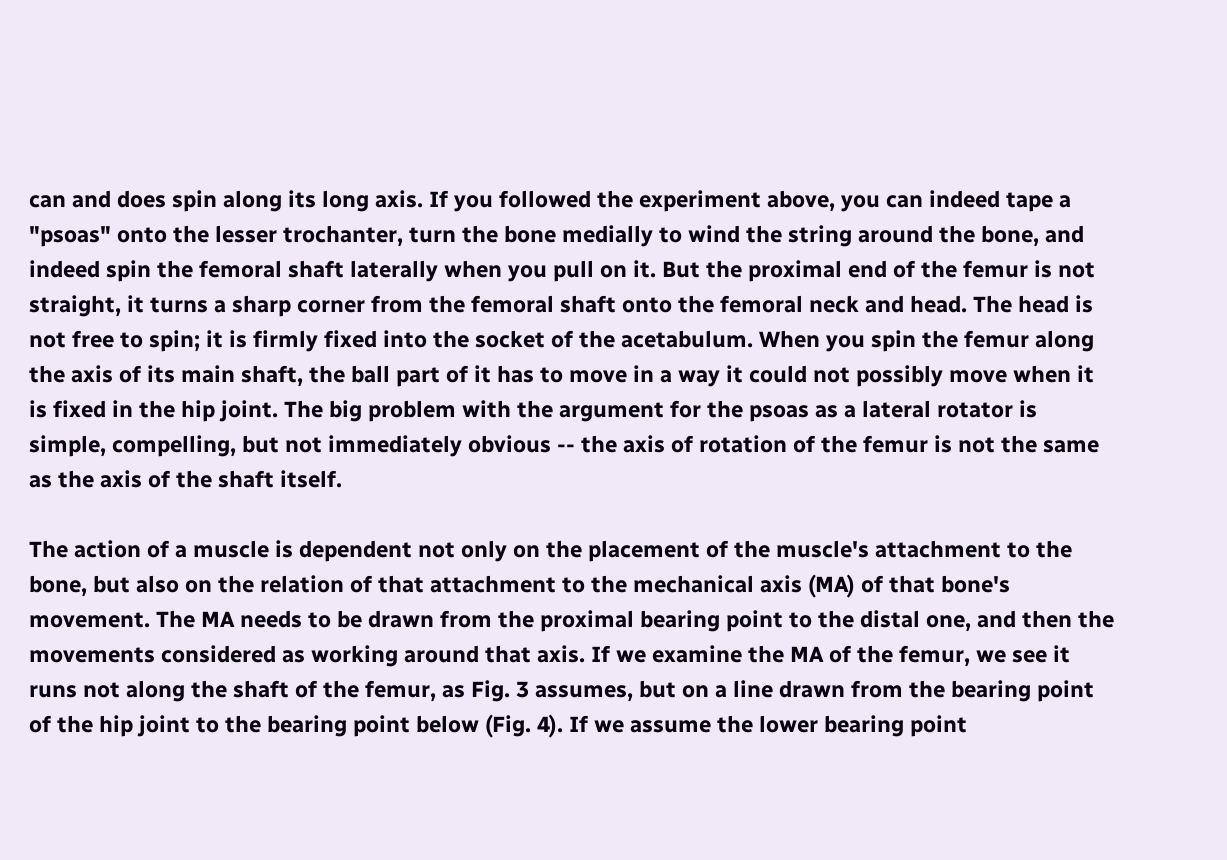can and does spin along its long axis. If you followed the experiment above, you can indeed tape a "psoas" onto the lesser trochanter, turn the bone medially to wind the string around the bone, and indeed spin the femoral shaft laterally when you pull on it. But the proximal end of the femur is not straight, it turns a sharp corner from the femoral shaft onto the femoral neck and head. The head is not free to spin; it is firmly fixed into the socket of the acetabulum. When you spin the femur along the axis of its main shaft, the ball part of it has to move in a way it could not possibly move when it is fixed in the hip joint. The big problem with the argument for the psoas as a lateral rotator is simple, compelling, but not immediately obvious -- the axis of rotation of the femur is not the same as the axis of the shaft itself.

The action of a muscle is dependent not only on the placement of the muscle's attachment to the bone, but also on the relation of that attachment to the mechanical axis (MA) of that bone's movement. The MA needs to be drawn from the proximal bearing point to the distal one, and then the movements considered as working around that axis. If we examine the MA of the femur, we see it runs not along the shaft of the femur, as Fig. 3 assumes, but on a line drawn from the bearing point of the hip joint to the bearing point below (Fig. 4). If we assume the lower bearing point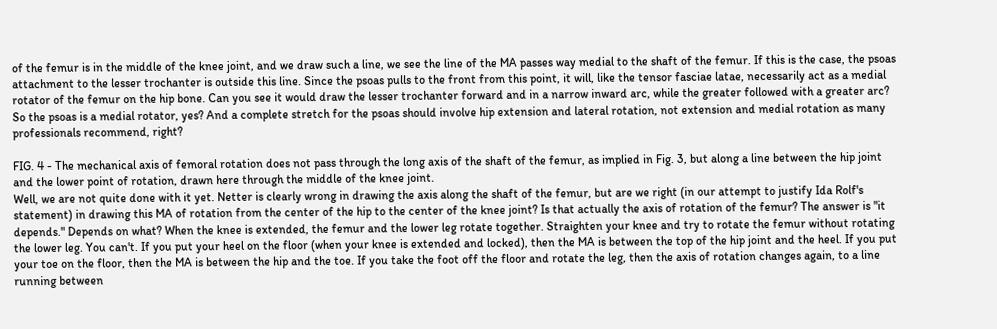of the femur is in the middle of the knee joint, and we draw such a line, we see the line of the MA passes way medial to the shaft of the femur. If this is the case, the psoas attachment to the lesser trochanter is outside this line. Since the psoas pulls to the front from this point, it will, like the tensor fasciae latae, necessarily act as a medial rotator of the femur on the hip bone. Can you see it would draw the lesser trochanter forward and in a narrow inward arc, while the greater followed with a greater arc? So the psoas is a medial rotator, yes? And a complete stretch for the psoas should involve hip extension and lateral rotation, not extension and medial rotation as many professionals recommend, right?

FIG. 4 - The mechanical axis of femoral rotation does not pass through the long axis of the shaft of the femur, as implied in Fig. 3, but along a line between the hip joint and the lower point of rotation, drawn here through the middle of the knee joint.
Well, we are not quite done with it yet. Netter is clearly wrong in drawing the axis along the shaft of the femur, but are we right (in our attempt to justify Ida Rolf's statement) in drawing this MA of rotation from the center of the hip to the center of the knee joint? Is that actually the axis of rotation of the femur? The answer is "it depends." Depends on what? When the knee is extended, the femur and the lower leg rotate together. Straighten your knee and try to rotate the femur without rotating the lower leg. You can't. If you put your heel on the floor (when your knee is extended and locked), then the MA is between the top of the hip joint and the heel. If you put your toe on the floor, then the MA is between the hip and the toe. If you take the foot off the floor and rotate the leg, then the axis of rotation changes again, to a line running between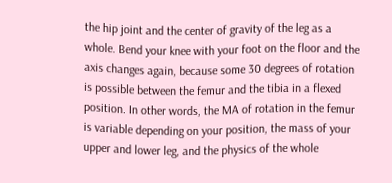the hip joint and the center of gravity of the leg as a whole. Bend your knee with your foot on the floor and the axis changes again, because some 30 degrees of rotation is possible between the femur and the tibia in a flexed position. In other words, the MA of rotation in the femur is variable depending on your position, the mass of your upper and lower leg, and the physics of the whole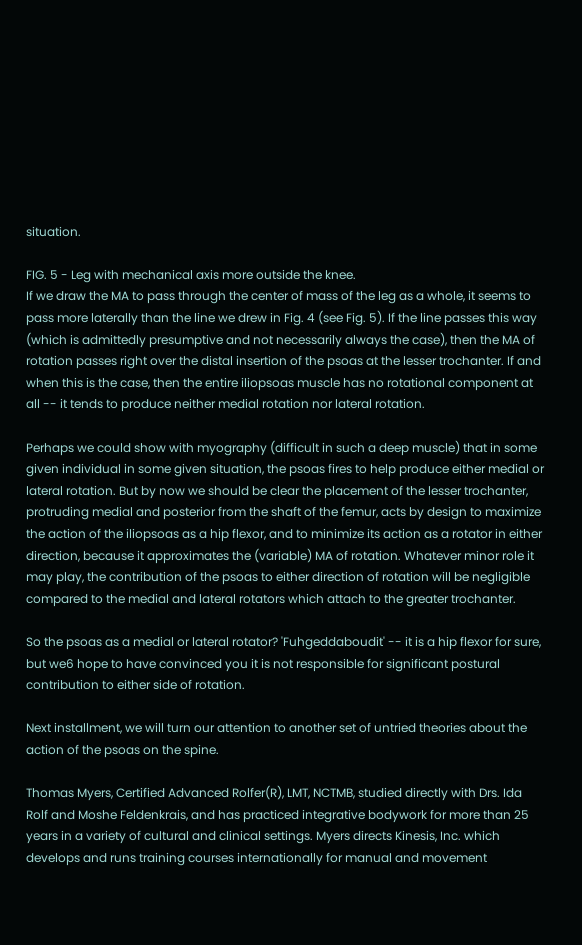situation.

FIG. 5 - Leg with mechanical axis more outside the knee.
If we draw the MA to pass through the center of mass of the leg as a whole, it seems to pass more laterally than the line we drew in Fig. 4 (see Fig. 5). If the line passes this way (which is admittedly presumptive and not necessarily always the case), then the MA of rotation passes right over the distal insertion of the psoas at the lesser trochanter. If and when this is the case, then the entire iliopsoas muscle has no rotational component at all -- it tends to produce neither medial rotation nor lateral rotation.

Perhaps we could show with myography (difficult in such a deep muscle) that in some given individual in some given situation, the psoas fires to help produce either medial or lateral rotation. But by now we should be clear the placement of the lesser trochanter, protruding medial and posterior from the shaft of the femur, acts by design to maximize the action of the iliopsoas as a hip flexor, and to minimize its action as a rotator in either direction, because it approximates the (variable) MA of rotation. Whatever minor role it may play, the contribution of the psoas to either direction of rotation will be negligible compared to the medial and lateral rotators which attach to the greater trochanter.

So the psoas as a medial or lateral rotator? 'Fuhgeddaboudit' -- it is a hip flexor for sure, but we6 hope to have convinced you it is not responsible for significant postural contribution to either side of rotation.

Next installment, we will turn our attention to another set of untried theories about the action of the psoas on the spine.

Thomas Myers, Certified Advanced Rolfer(R), LMT, NCTMB, studied directly with Drs. Ida Rolf and Moshe Feldenkrais, and has practiced integrative bodywork for more than 25 years in a variety of cultural and clinical settings. Myers directs Kinesis, Inc. which develops and runs training courses internationally for manual and movement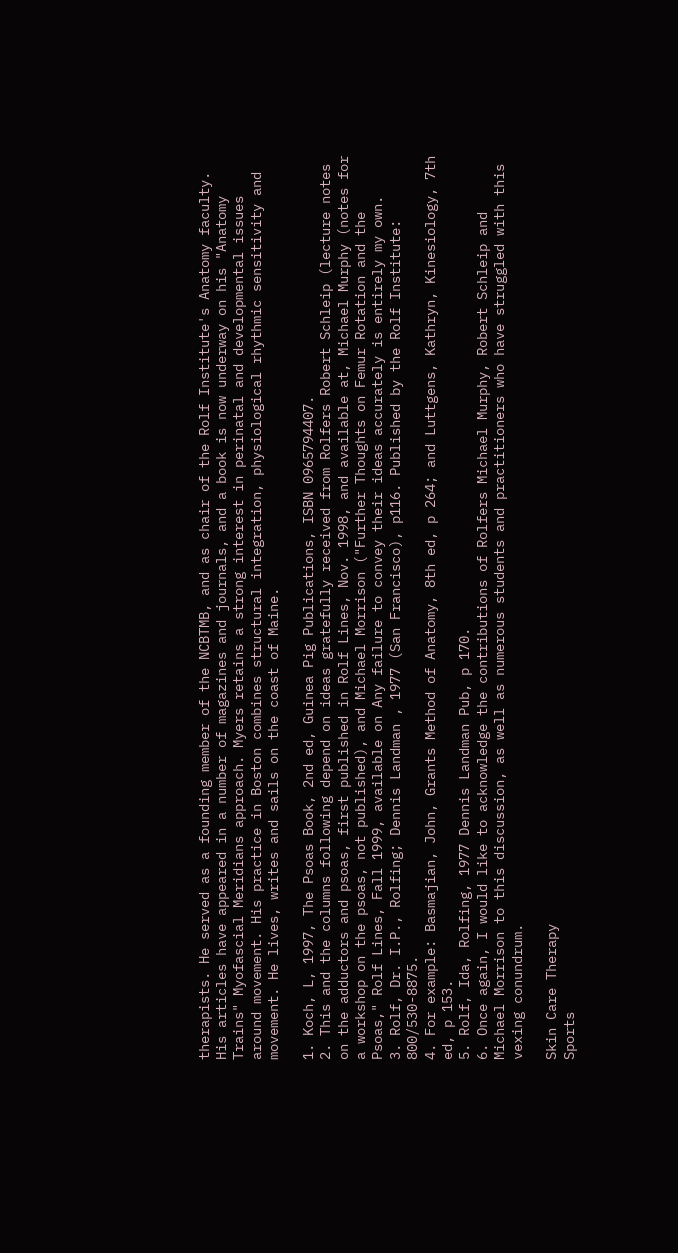therapists. He served as a founding member of the NCBTMB, and as chair of the Rolf Institute's Anatomy faculty. His articles have appeared in a number of magazines and journals, and a book is now underway on his "Anatomy Trains" Myofascial Meridians approach. Myers retains a strong interest in perinatal and developmental issues around movement. His practice in Boston combines structural integration, physiological rhythmic sensitivity and movement. He lives, writes and sails on the coast of Maine.

1. Koch, L, 1997, The Psoas Book, 2nd ed, Guinea Pig Publications, ISBN 0965794407.
2. This and the columns following depend on ideas gratefully received from Rolfers Robert Schleip (lecture notes on the adductors and psoas, first published in Rolf Lines, Nov. 1998, and available at, Michael Murphy (notes for a workshop on the psoas, not published), and Michael Morrison ("Further Thoughts on Femur Rotation and the Psoas," Rolf Lines, Fall 1999, available on Any failure to convey their ideas accurately is entirely my own.
3. Rolf, Dr. I.P., Rolfing; Dennis Landman , 1977 (San Francisco), p116. Published by the Rolf Institute: 800/530-8875.
4. For example: Basmajian, John, Grants Method of Anatomy, 8th ed, p 264; and Luttgens, Kathryn, Kinesiology, 7th ed, p 153.
5. Rolf, Ida, Rolfing, 1977 Dennis Landman Pub, p 170.
6. Once again, I would like to acknowledge the contributions of Rolfers Michael Murphy, Robert Schleip and Michael Morrison to this discussion, as well as numerous students and practitioners who have struggled with this vexing conundrum.

Skin Care Therapy
Sports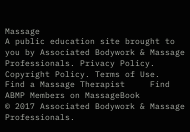Massage
A public education site brought to you by Associated Bodywork & Massage Professionals. Privacy Policy. Copyright Policy. Terms of Use.
Find a Massage Therapist     Find ABMP Members on MassageBook
© 2017 Associated Bodywork & Massage Professionals.